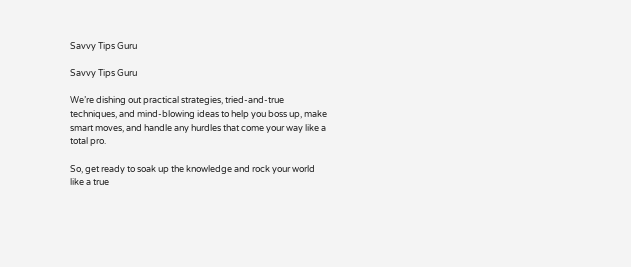Savvy Tips Guru

Savvy Tips Guru

We’re dishing out practical strategies, tried-and-true techniques, and mind-blowing ideas to help you boss up, make smart moves, and handle any hurdles that come your way like a total pro.

So, get ready to soak up the knowledge and rock your world like a true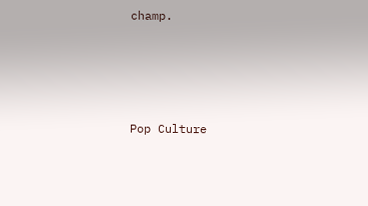champ.




Pop Culture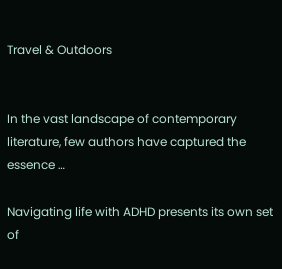Travel & Outdoors


In the vast landscape of contemporary literature, few authors have captured the essence …

Navigating life with ADHD presents its own set of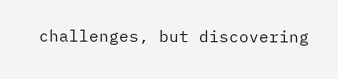challenges, but discovering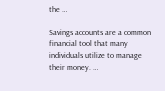the …

Savings accounts are a common financial tool that many individuals utilize to manage their money. …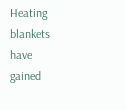Heating blankets have gained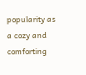popularity as a cozy and comforting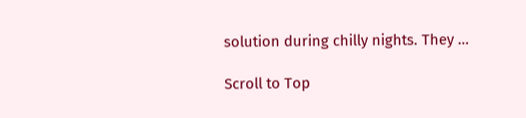solution during chilly nights. They …

Scroll to Top